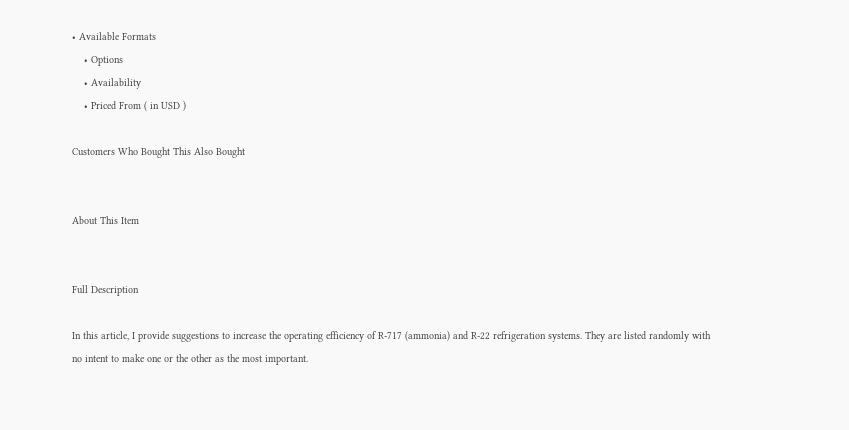• Available Formats
    • Options
    • Availability
    • Priced From ( in USD )

Customers Who Bought This Also Bought


About This Item


Full Description

In this article, I provide suggestions to increase the operating efficiency of R-717 (ammonia) and R-22 refrigeration systems. They are listed randomly with no intent to make one or the other as the most important.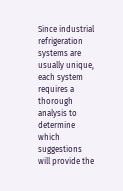Since industrial refrigeration systems are usually unique, each system requires a thorough analysis to determine which suggestions will provide the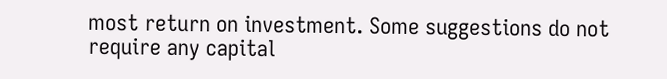most return on investment. Some suggestions do not require any capital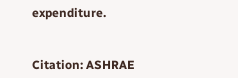expenditure.


Citation: ASHRAE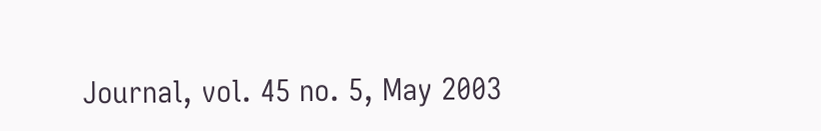Journal, vol. 45 no. 5, May 2003